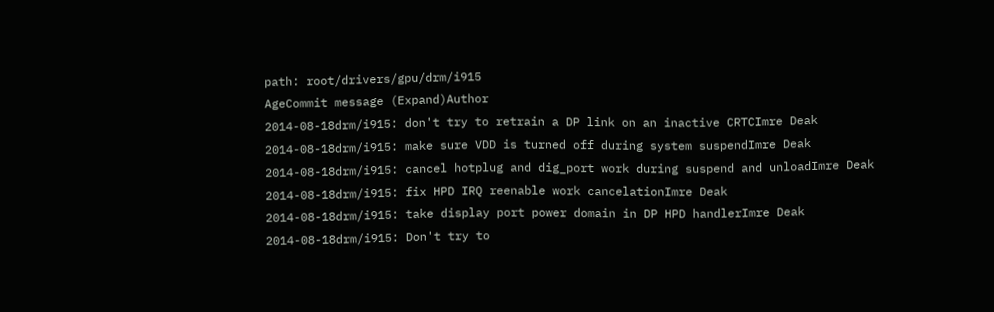path: root/drivers/gpu/drm/i915
AgeCommit message (Expand)Author
2014-08-18drm/i915: don't try to retrain a DP link on an inactive CRTCImre Deak
2014-08-18drm/i915: make sure VDD is turned off during system suspendImre Deak
2014-08-18drm/i915: cancel hotplug and dig_port work during suspend and unloadImre Deak
2014-08-18drm/i915: fix HPD IRQ reenable work cancelationImre Deak
2014-08-18drm/i915: take display port power domain in DP HPD handlerImre Deak
2014-08-18drm/i915: Don't try to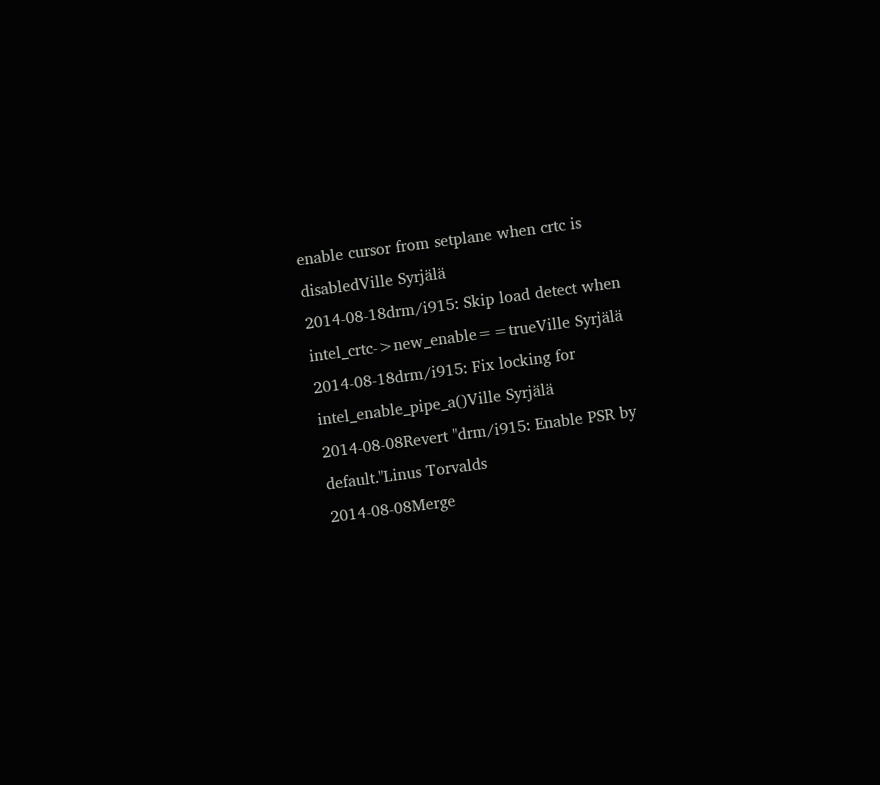enable cursor from setplane when crtc is disabledVille Syrjälä
2014-08-18drm/i915: Skip load detect when intel_crtc->new_enable==trueVille Syrjälä
2014-08-18drm/i915: Fix locking for intel_enable_pipe_a()Ville Syrjälä
2014-08-08Revert "drm/i915: Enable PSR by default."Linus Torvalds
2014-08-08Merge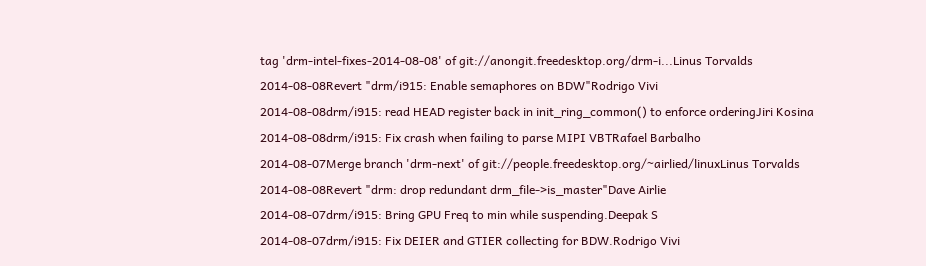tag 'drm-intel-fixes-2014-08-08' of git://anongit.freedesktop.org/drm-i...Linus Torvalds
2014-08-08Revert "drm/i915: Enable semaphores on BDW"Rodrigo Vivi
2014-08-08drm/i915: read HEAD register back in init_ring_common() to enforce orderingJiri Kosina
2014-08-08drm/i915: Fix crash when failing to parse MIPI VBTRafael Barbalho
2014-08-07Merge branch 'drm-next' of git://people.freedesktop.org/~airlied/linuxLinus Torvalds
2014-08-08Revert "drm: drop redundant drm_file->is_master"Dave Airlie
2014-08-07drm/i915: Bring GPU Freq to min while suspending.Deepak S
2014-08-07drm/i915: Fix DEIER and GTIER collecting for BDW.Rodrigo Vivi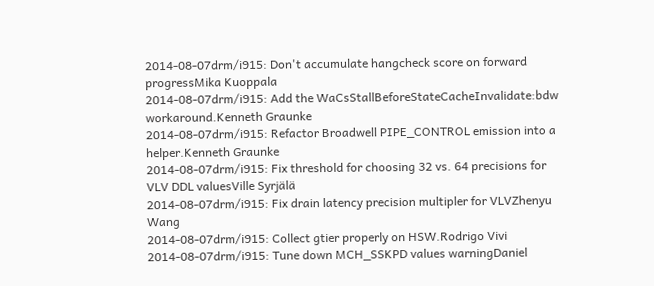2014-08-07drm/i915: Don't accumulate hangcheck score on forward progressMika Kuoppala
2014-08-07drm/i915: Add the WaCsStallBeforeStateCacheInvalidate:bdw workaround.Kenneth Graunke
2014-08-07drm/i915: Refactor Broadwell PIPE_CONTROL emission into a helper.Kenneth Graunke
2014-08-07drm/i915: Fix threshold for choosing 32 vs. 64 precisions for VLV DDL valuesVille Syrjälä
2014-08-07drm/i915: Fix drain latency precision multipler for VLVZhenyu Wang
2014-08-07drm/i915: Collect gtier properly on HSW.Rodrigo Vivi
2014-08-07drm/i915: Tune down MCH_SSKPD values warningDaniel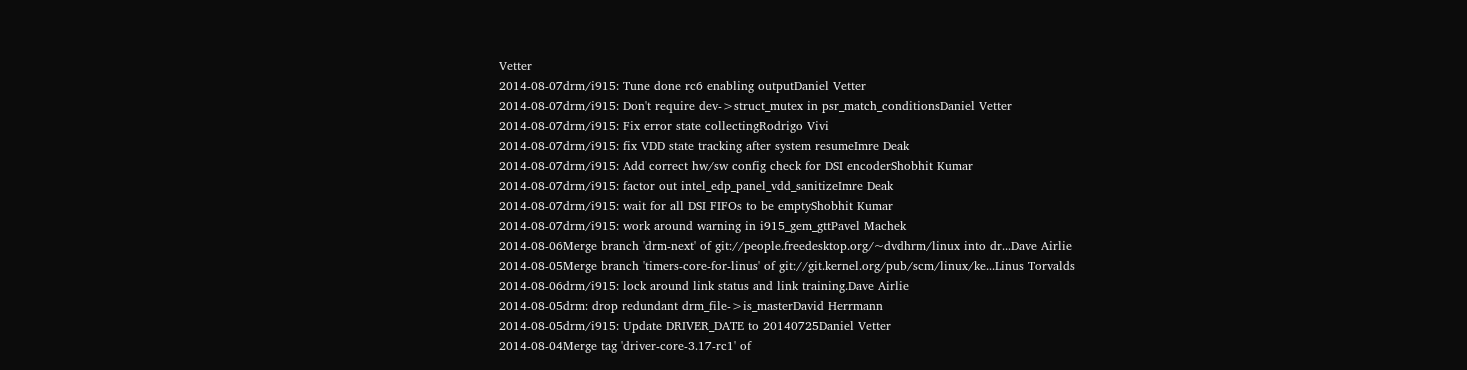Vetter
2014-08-07drm/i915: Tune done rc6 enabling outputDaniel Vetter
2014-08-07drm/i915: Don't require dev->struct_mutex in psr_match_conditionsDaniel Vetter
2014-08-07drm/i915: Fix error state collectingRodrigo Vivi
2014-08-07drm/i915: fix VDD state tracking after system resumeImre Deak
2014-08-07drm/i915: Add correct hw/sw config check for DSI encoderShobhit Kumar
2014-08-07drm/i915: factor out intel_edp_panel_vdd_sanitizeImre Deak
2014-08-07drm/i915: wait for all DSI FIFOs to be emptyShobhit Kumar
2014-08-07drm/i915: work around warning in i915_gem_gttPavel Machek
2014-08-06Merge branch 'drm-next' of git://people.freedesktop.org/~dvdhrm/linux into dr...Dave Airlie
2014-08-05Merge branch 'timers-core-for-linus' of git://git.kernel.org/pub/scm/linux/ke...Linus Torvalds
2014-08-06drm/i915: lock around link status and link training.Dave Airlie
2014-08-05drm: drop redundant drm_file->is_masterDavid Herrmann
2014-08-05drm/i915: Update DRIVER_DATE to 20140725Daniel Vetter
2014-08-04Merge tag 'driver-core-3.17-rc1' of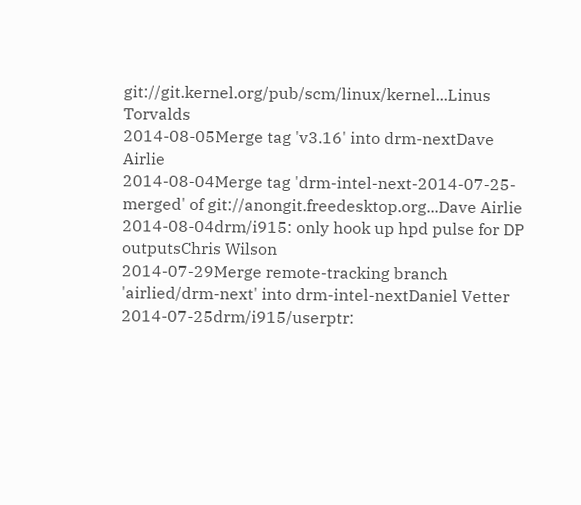git://git.kernel.org/pub/scm/linux/kernel...Linus Torvalds
2014-08-05Merge tag 'v3.16' into drm-nextDave Airlie
2014-08-04Merge tag 'drm-intel-next-2014-07-25-merged' of git://anongit.freedesktop.org...Dave Airlie
2014-08-04drm/i915: only hook up hpd pulse for DP outputsChris Wilson
2014-07-29Merge remote-tracking branch 'airlied/drm-next' into drm-intel-nextDaniel Vetter
2014-07-25drm/i915/userptr: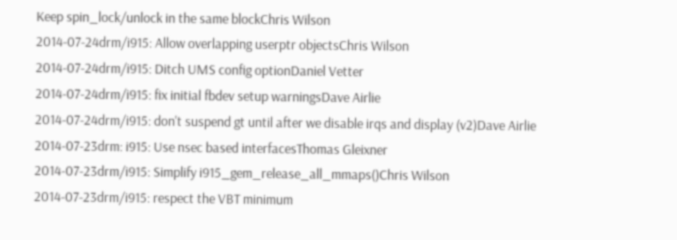Keep spin_lock/unlock in the same blockChris Wilson
2014-07-24drm/i915: Allow overlapping userptr objectsChris Wilson
2014-07-24drm/i915: Ditch UMS config optionDaniel Vetter
2014-07-24drm/i915: fix initial fbdev setup warningsDave Airlie
2014-07-24drm/i915: don't suspend gt until after we disable irqs and display (v2)Dave Airlie
2014-07-23drm: i915: Use nsec based interfacesThomas Gleixner
2014-07-23drm/i915: Simplify i915_gem_release_all_mmaps()Chris Wilson
2014-07-23drm/i915: respect the VBT minimum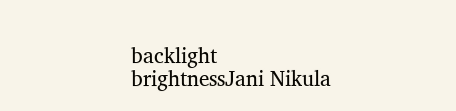backlight brightnessJani Nikula